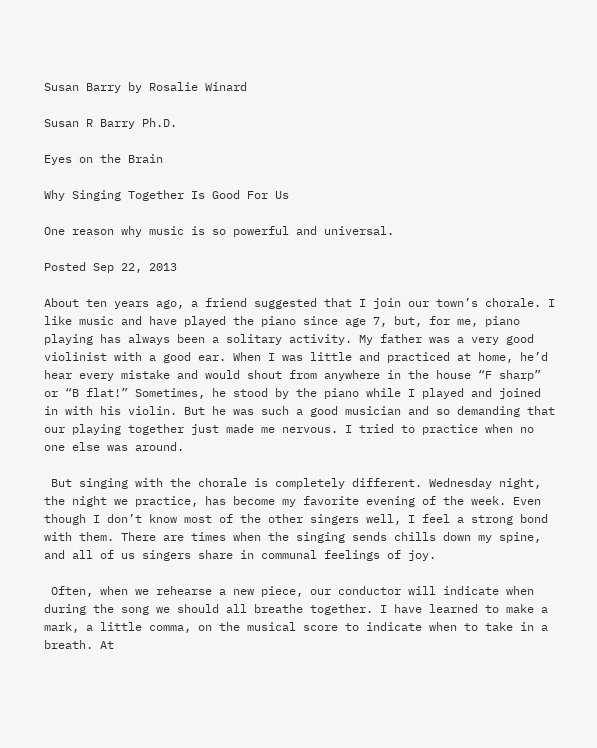Susan Barry by Rosalie Winard

Susan R Barry Ph.D.

Eyes on the Brain

Why Singing Together Is Good For Us

One reason why music is so powerful and universal.

Posted Sep 22, 2013

About ten years ago, a friend suggested that I join our town’s chorale. I like music and have played the piano since age 7, but, for me, piano playing has always been a solitary activity. My father was a very good violinist with a good ear. When I was little and practiced at home, he’d hear every mistake and would shout from anywhere in the house “F sharp” or “B flat!” Sometimes, he stood by the piano while I played and joined in with his violin. But he was such a good musician and so demanding that our playing together just made me nervous. I tried to practice when no one else was around.

 But singing with the chorale is completely different. Wednesday night, the night we practice, has become my favorite evening of the week. Even though I don’t know most of the other singers well, I feel a strong bond with them. There are times when the singing sends chills down my spine, and all of us singers share in communal feelings of joy.

 Often, when we rehearse a new piece, our conductor will indicate when during the song we should all breathe together. I have learned to make a mark, a little comma, on the musical score to indicate when to take in a breath. At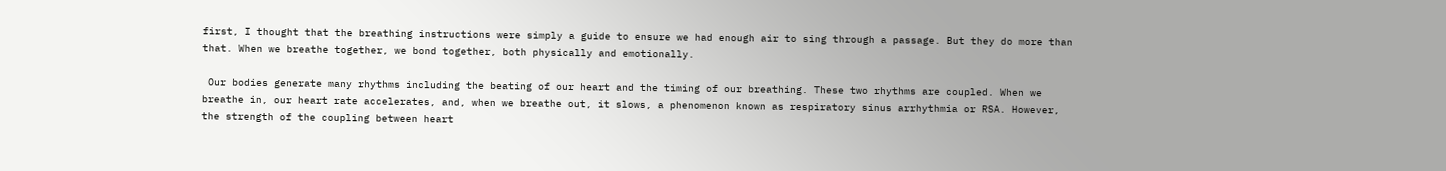first, I thought that the breathing instructions were simply a guide to ensure we had enough air to sing through a passage. But they do more than that. When we breathe together, we bond together, both physically and emotionally.

 Our bodies generate many rhythms including the beating of our heart and the timing of our breathing. These two rhythms are coupled. When we breathe in, our heart rate accelerates, and, when we breathe out, it slows, a phenomenon known as respiratory sinus arrhythmia or RSA. However, the strength of the coupling between heart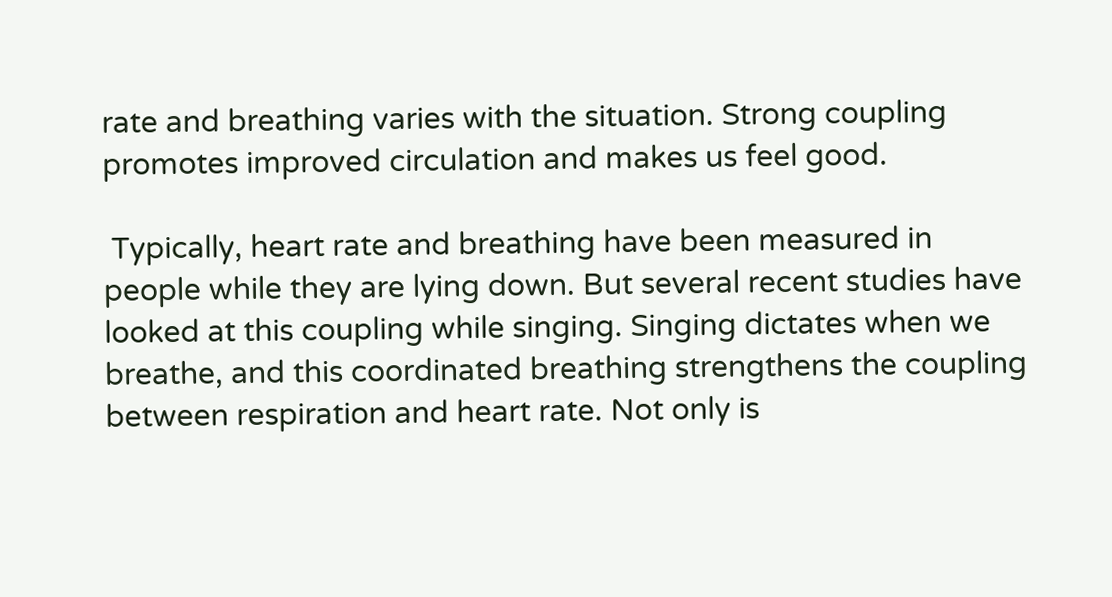rate and breathing varies with the situation. Strong coupling promotes improved circulation and makes us feel good.

 Typically, heart rate and breathing have been measured in people while they are lying down. But several recent studies have looked at this coupling while singing. Singing dictates when we breathe, and this coordinated breathing strengthens the coupling between respiration and heart rate. Not only is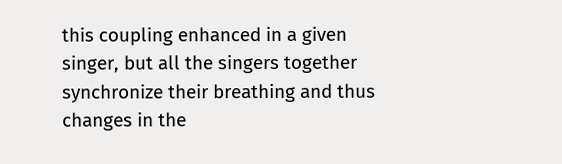this coupling enhanced in a given singer, but all the singers together synchronize their breathing and thus changes in the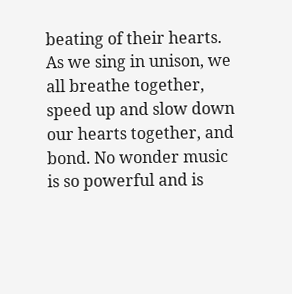beating of their hearts. As we sing in unison, we all breathe together, speed up and slow down our hearts together, and bond. No wonder music is so powerful and is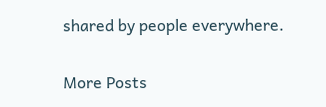shared by people everywhere.

More Posts